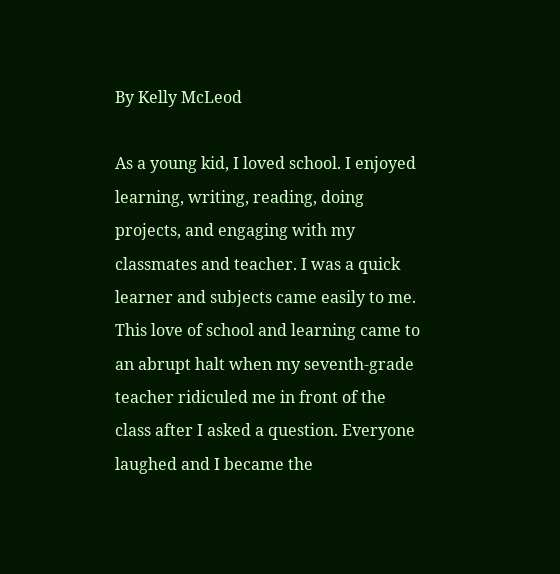By Kelly McLeod

As a young kid, I loved school. I enjoyed learning, writing, reading, doing projects, and engaging with my classmates and teacher. I was a quick learner and subjects came easily to me. This love of school and learning came to an abrupt halt when my seventh-grade teacher ridiculed me in front of the class after I asked a question. Everyone laughed and I became the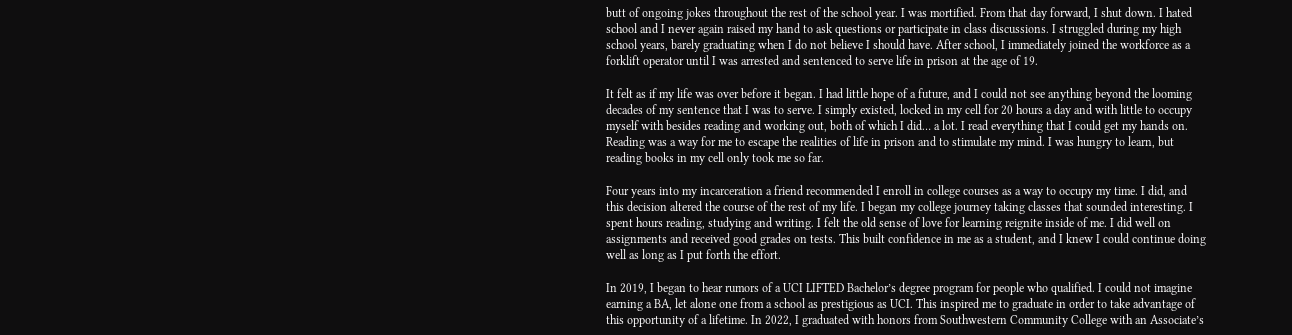butt of ongoing jokes throughout the rest of the school year. I was mortified. From that day forward, I shut down. I hated school and I never again raised my hand to ask questions or participate in class discussions. I struggled during my high school years, barely graduating when I do not believe I should have. After school, I immediately joined the workforce as a forklift operator until I was arrested and sentenced to serve life in prison at the age of 19.

It felt as if my life was over before it began. I had little hope of a future, and I could not see anything beyond the looming decades of my sentence that I was to serve. I simply existed, locked in my cell for 20 hours a day and with little to occupy myself with besides reading and working out, both of which I did… a lot. I read everything that I could get my hands on. Reading was a way for me to escape the realities of life in prison and to stimulate my mind. I was hungry to learn, but reading books in my cell only took me so far.

Four years into my incarceration a friend recommended I enroll in college courses as a way to occupy my time. I did, and this decision altered the course of the rest of my life. I began my college journey taking classes that sounded interesting. I spent hours reading, studying and writing. I felt the old sense of love for learning reignite inside of me. I did well on assignments and received good grades on tests. This built confidence in me as a student, and I knew I could continue doing well as long as I put forth the effort.

In 2019, I began to hear rumors of a UCI LIFTED Bachelor’s degree program for people who qualified. I could not imagine earning a BA, let alone one from a school as prestigious as UCI. This inspired me to graduate in order to take advantage of this opportunity of a lifetime. In 2022, I graduated with honors from Southwestern Community College with an Associate’s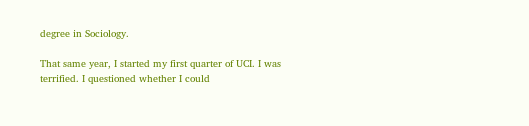degree in Sociology.

That same year, I started my first quarter of UCI. I was terrified. I questioned whether I could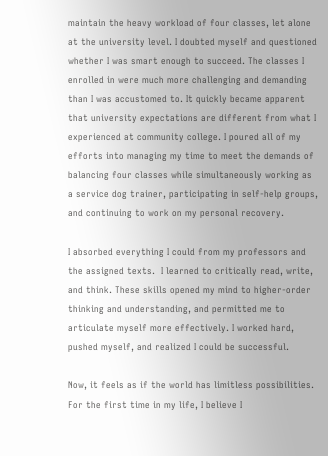maintain the heavy workload of four classes, let alone at the university level. I doubted myself and questioned whether I was smart enough to succeed. The classes I enrolled in were much more challenging and demanding than I was accustomed to. It quickly became apparent that university expectations are different from what I experienced at community college. I poured all of my efforts into managing my time to meet the demands of balancing four classes while simultaneously working as a service dog trainer, participating in self-help groups, and continuing to work on my personal recovery.

I absorbed everything I could from my professors and the assigned texts.  I learned to critically read, write, and think. These skills opened my mind to higher-order thinking and understanding, and permitted me to articulate myself more effectively. I worked hard, pushed myself, and realized I could be successful.

Now, it feels as if the world has limitless possibilities. For the first time in my life, I believe I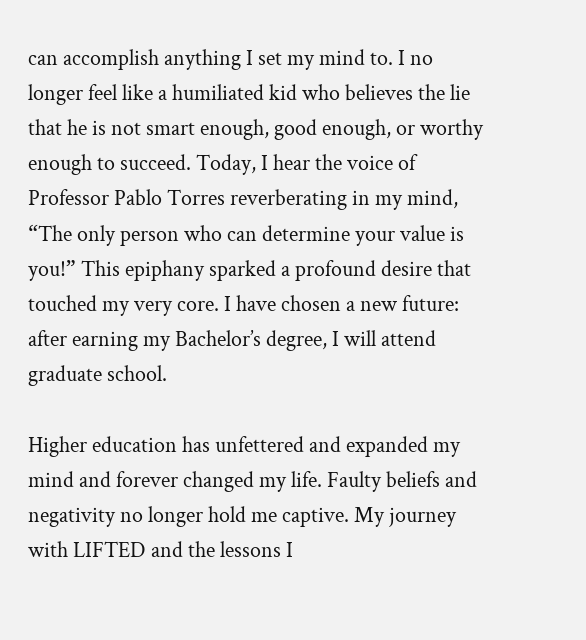can accomplish anything I set my mind to. I no longer feel like a humiliated kid who believes the lie that he is not smart enough, good enough, or worthy enough to succeed. Today, I hear the voice of Professor Pablo Torres reverberating in my mind, “The only person who can determine your value is you!” This epiphany sparked a profound desire that touched my very core. I have chosen a new future: after earning my Bachelor’s degree, I will attend graduate school.

Higher education has unfettered and expanded my mind and forever changed my life. Faulty beliefs and negativity no longer hold me captive. My journey with LIFTED and the lessons I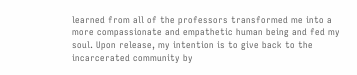learned from all of the professors transformed me into a more compassionate and empathetic human being and fed my soul. Upon release, my intention is to give back to the incarcerated community by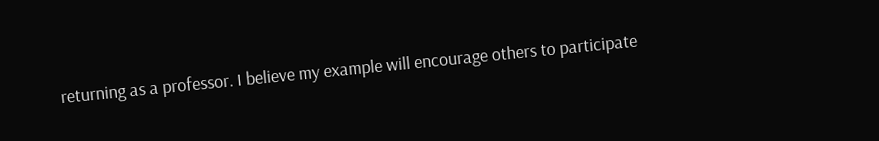returning as a professor. I believe my example will encourage others to participate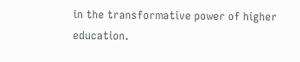in the transformative power of higher education.